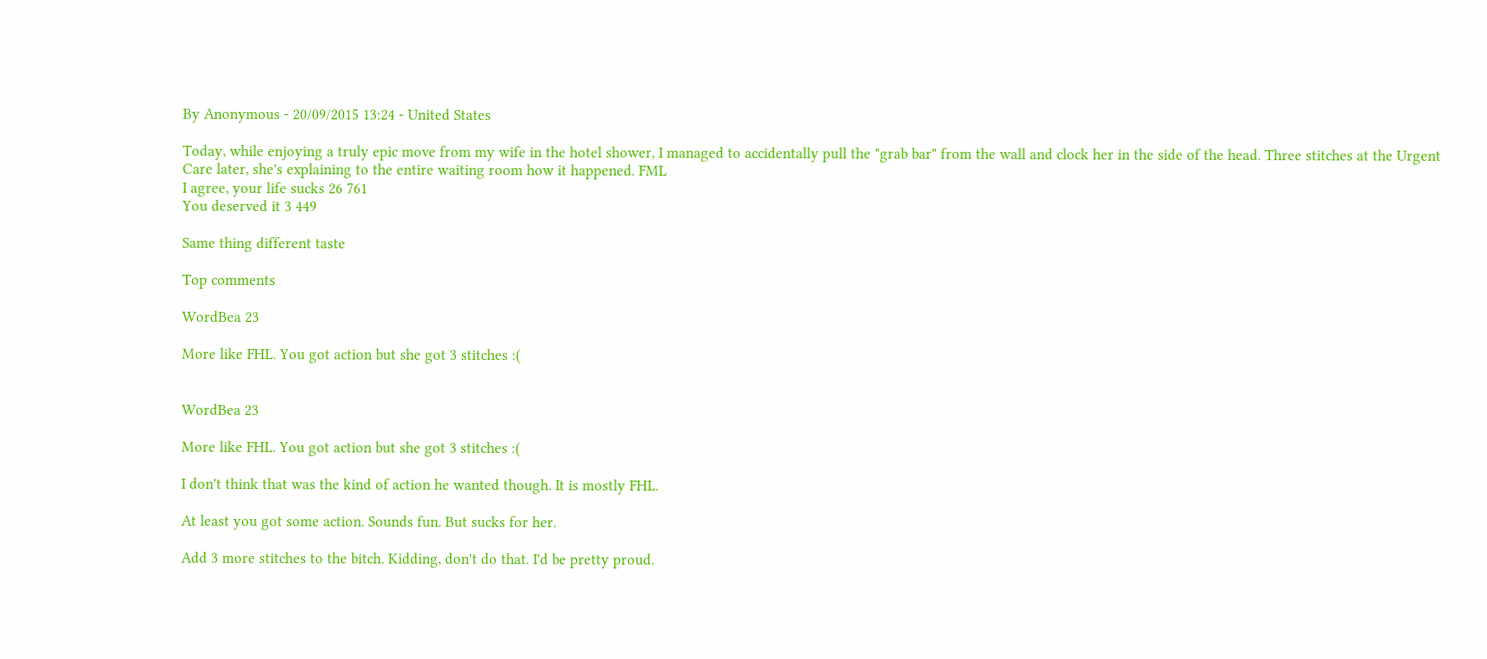By Anonymous - 20/09/2015 13:24 - United States

Today, while enjoying a truly epic move from my wife in the hotel shower, I managed to accidentally pull the "grab bar" from the wall and clock her in the side of the head. Three stitches at the Urgent Care later, she's explaining to the entire waiting room how it happened. FML
I agree, your life sucks 26 761
You deserved it 3 449

Same thing different taste

Top comments

WordBea 23

More like FHL. You got action but she got 3 stitches :(


WordBea 23

More like FHL. You got action but she got 3 stitches :(

I don't think that was the kind of action he wanted though. It is mostly FHL.

At least you got some action. Sounds fun. But sucks for her.

Add 3 more stitches to the bitch. Kidding, don't do that. I'd be pretty proud.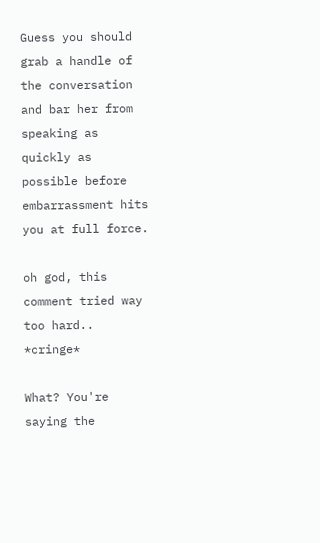Guess you should grab a handle of the conversation and bar her from speaking as quickly as possible before embarrassment hits you at full force.

oh god, this comment tried way too hard.. *cringe*

What? You're saying the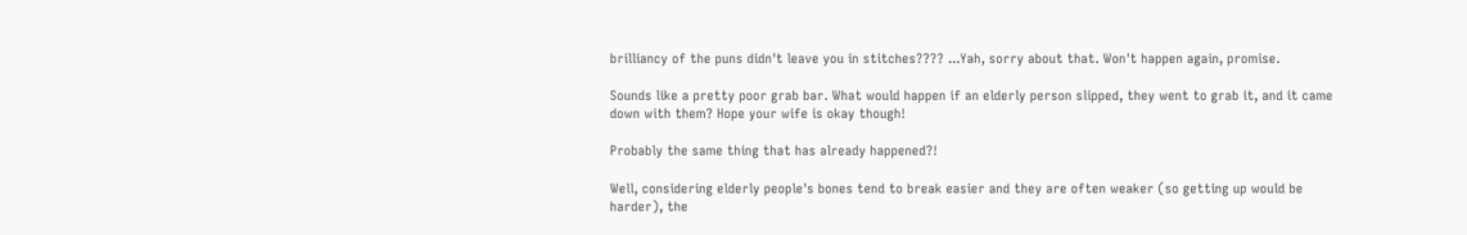brilliancy of the puns didn't leave you in stitches???? ...Yah, sorry about that. Won't happen again, promise.

Sounds like a pretty poor grab bar. What would happen if an elderly person slipped, they went to grab it, and it came down with them? Hope your wife is okay though!

Probably the same thing that has already happened?!

Well, considering elderly people's bones tend to break easier and they are often weaker (so getting up would be harder), the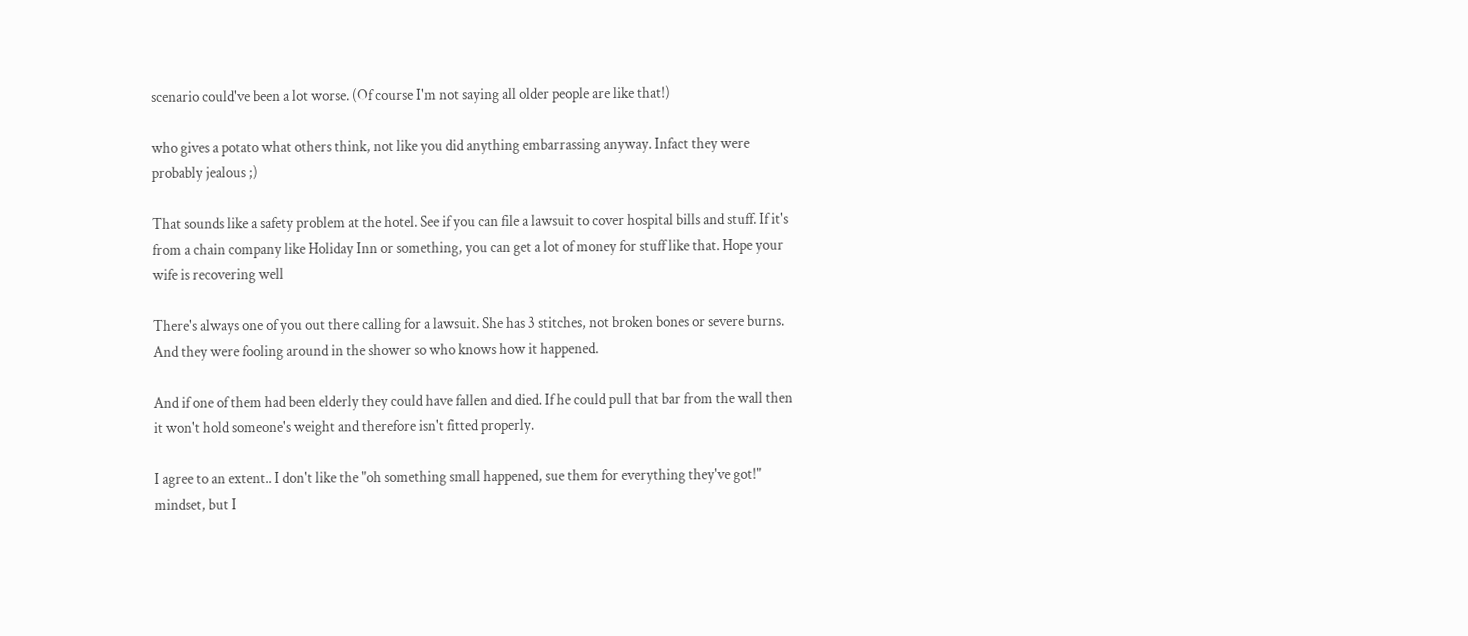scenario could've been a lot worse. (Of course I'm not saying all older people are like that!)

who gives a potato what others think, not like you did anything embarrassing anyway. Infact they were probably jealous ;)

That sounds like a safety problem at the hotel. See if you can file a lawsuit to cover hospital bills and stuff. If it's from a chain company like Holiday Inn or something, you can get a lot of money for stuff like that. Hope your wife is recovering well

There's always one of you out there calling for a lawsuit. She has 3 stitches, not broken bones or severe burns. And they were fooling around in the shower so who knows how it happened.

And if one of them had been elderly they could have fallen and died. If he could pull that bar from the wall then it won't hold someone's weight and therefore isn't fitted properly.

I agree to an extent.. I don't like the "oh something small happened, sue them for everything they've got!" mindset, but I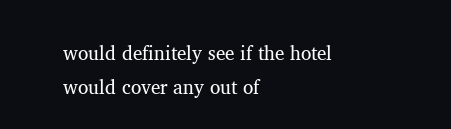would definitely see if the hotel would cover any out of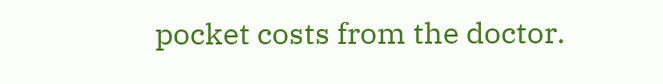pocket costs from the doctor.